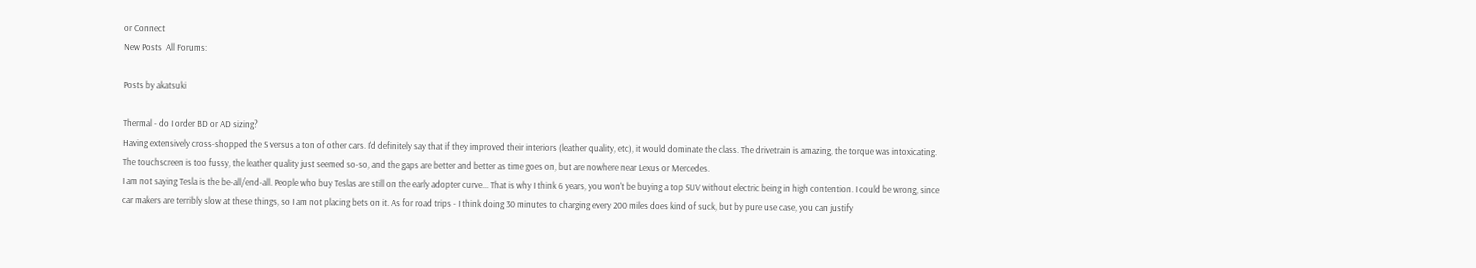or Connect
New Posts  All Forums:

Posts by akatsuki

Thermal - do I order BD or AD sizing?
Having extensively cross-shopped the S versus a ton of other cars. I'd definitely say that if they improved their interiors (leather quality, etc), it would dominate the class. The drivetrain is amazing, the torque was intoxicating. The touchscreen is too fussy, the leather quality just seemed so-so, and the gaps are better and better as time goes on, but are nowhere near Lexus or Mercedes.
I am not saying Tesla is the be-all/end-all. People who buy Teslas are still on the early adopter curve... That is why I think 6 years, you won't be buying a top SUV without electric being in high contention. I could be wrong, since car makers are terribly slow at these things, so I am not placing bets on it. As for road trips - I think doing 30 minutes to charging every 200 miles does kind of suck, but by pure use case, you can justify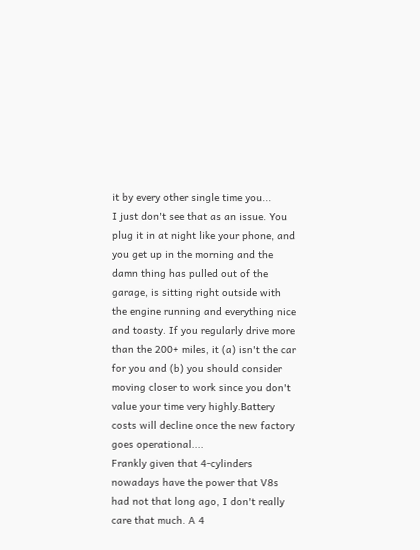it by every other single time you...
I just don't see that as an issue. You plug it in at night like your phone, and you get up in the morning and the damn thing has pulled out of the garage, is sitting right outside with the engine running and everything nice and toasty. If you regularly drive more than the 200+ miles, it (a) isn't the car for you and (b) you should consider moving closer to work since you don't value your time very highly.Battery costs will decline once the new factory goes operational....
Frankly given that 4-cylinders nowadays have the power that V8s had not that long ago, I don't really care that much. A 4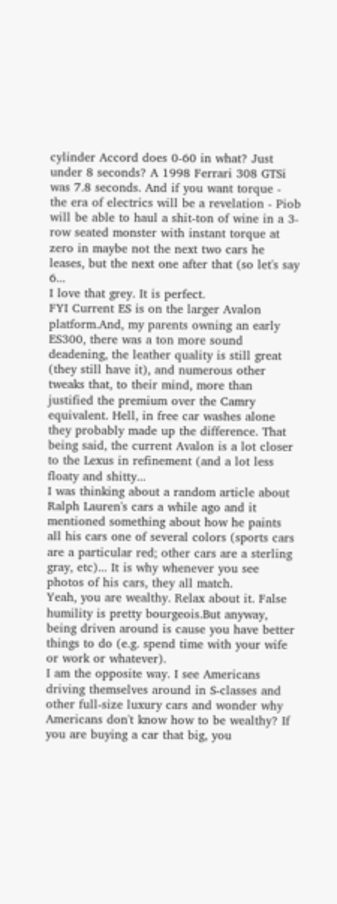cylinder Accord does 0-60 in what? Just under 8 seconds? A 1998 Ferrari 308 GTSi was 7.8 seconds. And if you want torque - the era of electrics will be a revelation - Piob will be able to haul a shit-ton of wine in a 3-row seated monster with instant torque at zero in maybe not the next two cars he leases, but the next one after that (so let's say 6...
I love that grey. It is perfect.
FYI Current ES is on the larger Avalon platform.And, my parents owning an early ES300, there was a ton more sound deadening, the leather quality is still great (they still have it), and numerous other tweaks that, to their mind, more than justified the premium over the Camry equivalent. Hell, in free car washes alone they probably made up the difference. That being said, the current Avalon is a lot closer to the Lexus in refinement (and a lot less floaty and shitty...
I was thinking about a random article about Ralph Lauren's cars a while ago and it mentioned something about how he paints all his cars one of several colors (sports cars are a particular red; other cars are a sterling gray, etc)... It is why whenever you see photos of his cars, they all match.
Yeah, you are wealthy. Relax about it. False humility is pretty bourgeois.But anyway, being driven around is cause you have better things to do (e.g. spend time with your wife or work or whatever).
I am the opposite way. I see Americans driving themselves around in S-classes and other full-size luxury cars and wonder why Americans don't know how to be wealthy? If you are buying a car that big, you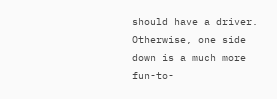should have a driver. Otherwise, one side down is a much more fun-to-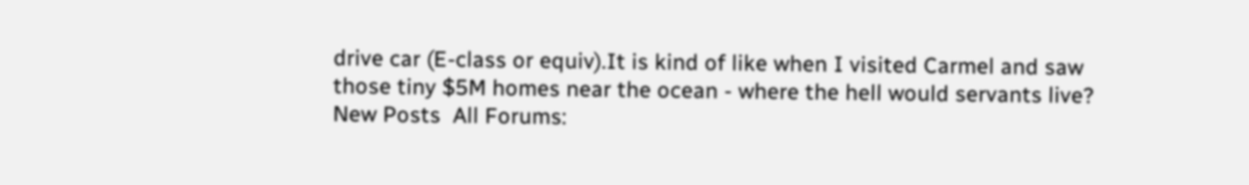drive car (E-class or equiv).It is kind of like when I visited Carmel and saw those tiny $5M homes near the ocean - where the hell would servants live?
New Posts  All Forums: